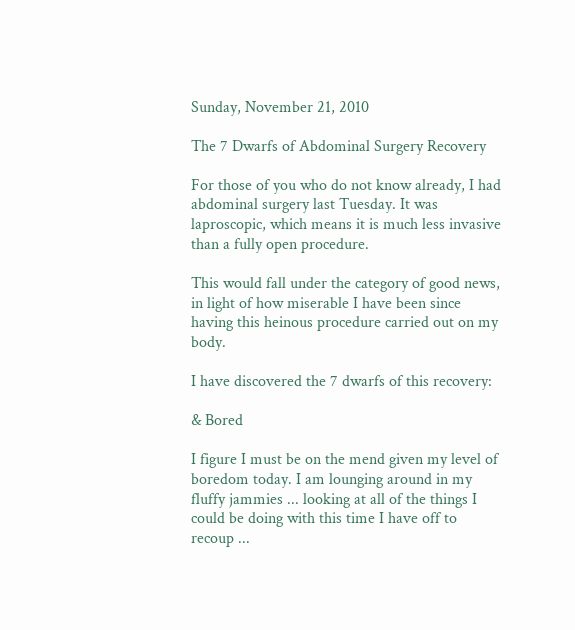Sunday, November 21, 2010

The 7 Dwarfs of Abdominal Surgery Recovery

For those of you who do not know already, I had abdominal surgery last Tuesday. It was laproscopic, which means it is much less invasive than a fully open procedure.

This would fall under the category of good news, in light of how miserable I have been since having this heinous procedure carried out on my body.

I have discovered the 7 dwarfs of this recovery:

& Bored

I figure I must be on the mend given my level of boredom today. I am lounging around in my fluffy jammies ... looking at all of the things I could be doing with this time I have off to recoup ...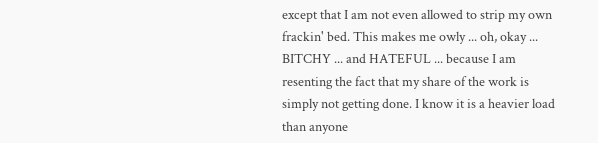except that I am not even allowed to strip my own frackin' bed. This makes me owly ... oh, okay ... BITCHY ... and HATEFUL ... because I am resenting the fact that my share of the work is simply not getting done. I know it is a heavier load than anyone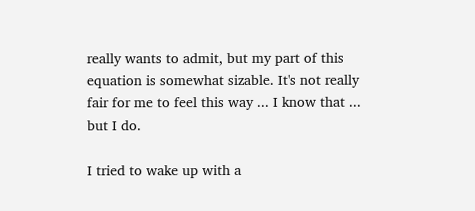really wants to admit, but my part of this equation is somewhat sizable. It's not really fair for me to feel this way ... I know that ... but I do.

I tried to wake up with a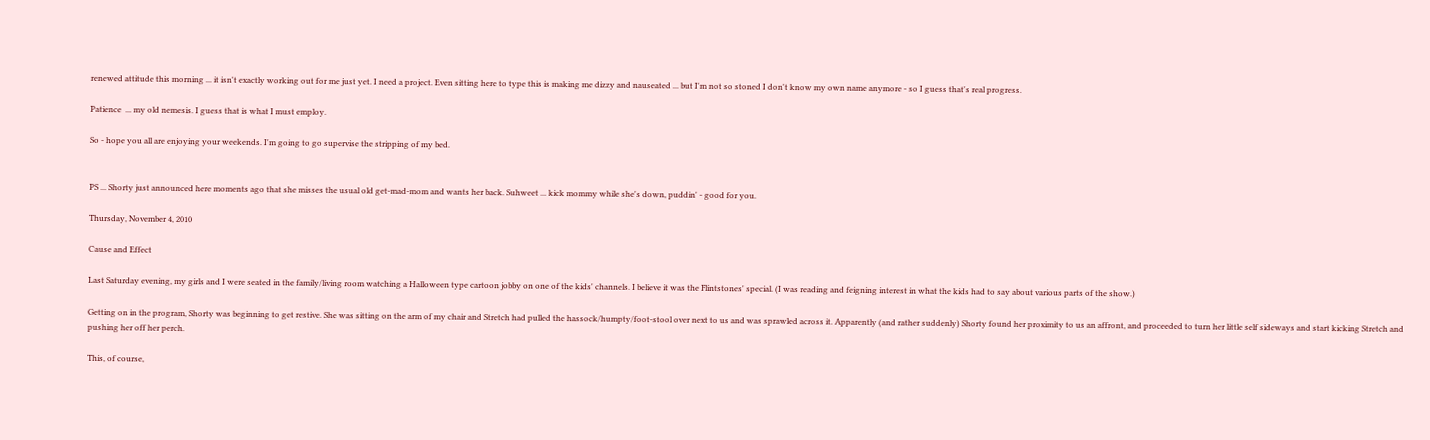renewed attitude this morning ... it isn't exactly working out for me just yet. I need a project. Even sitting here to type this is making me dizzy and nauseated ... but I'm not so stoned I don't know my own name anymore - so I guess that's real progress.

Patience  ... my old nemesis. I guess that is what I must employ.

So - hope you all are enjoying your weekends. I'm going to go supervise the stripping of my bed.


PS ... Shorty just announced here moments ago that she misses the usual old get-mad-mom and wants her back. Suhweet ... kick mommy while she's down, puddin' - good for you.

Thursday, November 4, 2010

Cause and Effect

Last Saturday evening, my girls and I were seated in the family/living room watching a Halloween type cartoon jobby on one of the kids' channels. I believe it was the Flintstones' special. (I was reading and feigning interest in what the kids had to say about various parts of the show.)

Getting on in the program, Shorty was beginning to get restive. She was sitting on the arm of my chair and Stretch had pulled the hassock/humpty/foot-stool over next to us and was sprawled across it. Apparently (and rather suddenly) Shorty found her proximity to us an affront, and proceeded to turn her little self sideways and start kicking Stretch and pushing her off her perch.

This, of course,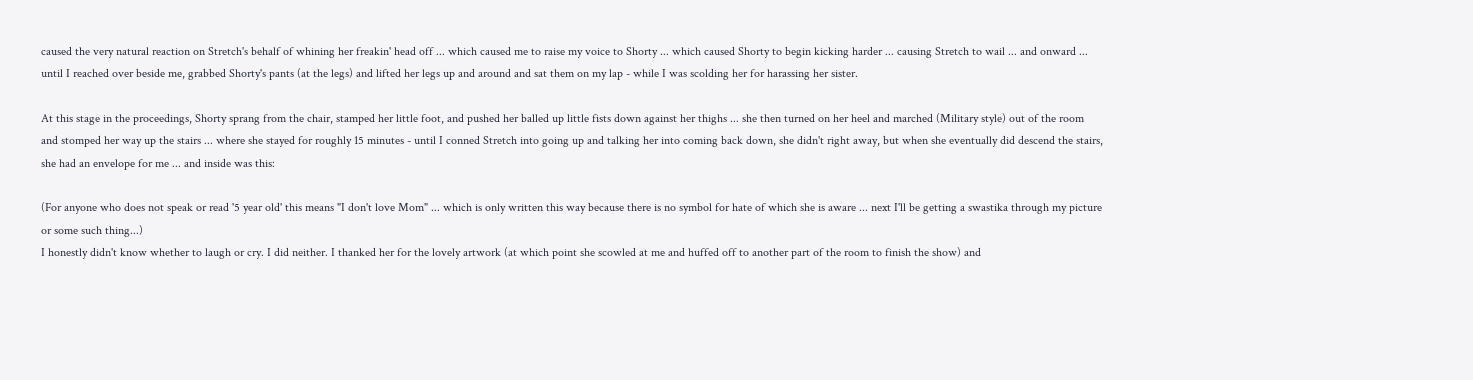caused the very natural reaction on Stretch's behalf of whining her freakin' head off ... which caused me to raise my voice to Shorty ... which caused Shorty to begin kicking harder ... causing Stretch to wail ... and onward ... until I reached over beside me, grabbed Shorty's pants (at the legs) and lifted her legs up and around and sat them on my lap - while I was scolding her for harassing her sister.

At this stage in the proceedings, Shorty sprang from the chair, stamped her little foot, and pushed her balled up little fists down against her thighs ... she then turned on her heel and marched (Military style) out of the room and stomped her way up the stairs ... where she stayed for roughly 15 minutes - until I conned Stretch into going up and talking her into coming back down, she didn't right away, but when she eventually did descend the stairs, she had an envelope for me ... and inside was this:

(For anyone who does not speak or read '5 year old' this means "I don't love Mom" ... which is only written this way because there is no symbol for hate of which she is aware ... next I'll be getting a swastika through my picture or some such thing...)
I honestly didn't know whether to laugh or cry. I did neither. I thanked her for the lovely artwork (at which point she scowled at me and huffed off to another part of the room to finish the show) and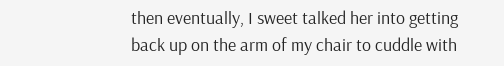then eventually, I sweet talked her into getting back up on the arm of my chair to cuddle with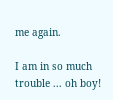me again.

I am in so much trouble ... oh boy!